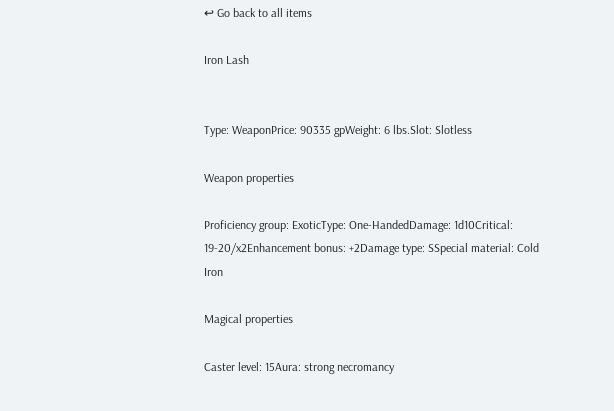↩ Go back to all items

Iron Lash


Type: WeaponPrice: 90335 gpWeight: 6 lbs.Slot: Slotless

Weapon properties

Proficiency group: ExoticType: One-HandedDamage: 1d10Critical: 19-20/x2Enhancement bonus: +2Damage type: SSpecial material: Cold Iron

Magical properties

Caster level: 15Aura: strong necromancy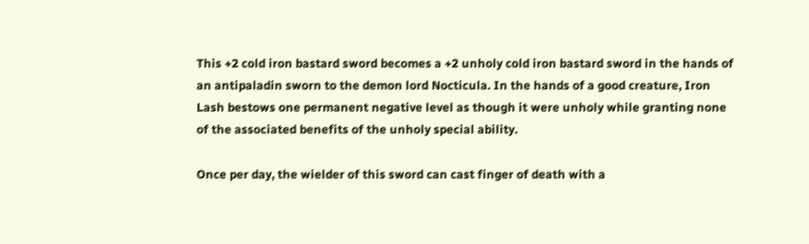This +2 cold iron bastard sword becomes a +2 unholy cold iron bastard sword in the hands of an antipaladin sworn to the demon lord Nocticula. In the hands of a good creature, Iron Lash bestows one permanent negative level as though it were unholy while granting none of the associated benefits of the unholy special ability.

Once per day, the wielder of this sword can cast finger of death with a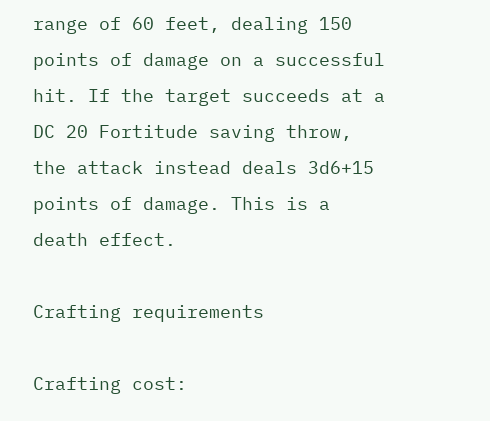range of 60 feet, dealing 150 points of damage on a successful hit. If the target succeeds at a DC 20 Fortitude saving throw, the attack instead deals 3d6+15 points of damage. This is a death effect.

Crafting requirements

Crafting cost: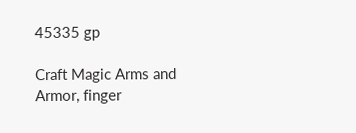45335 gp

Craft Magic Arms and Armor, finger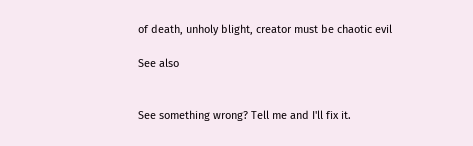of death, unholy blight, creator must be chaotic evil

See also


See something wrong? Tell me and I'll fix it.